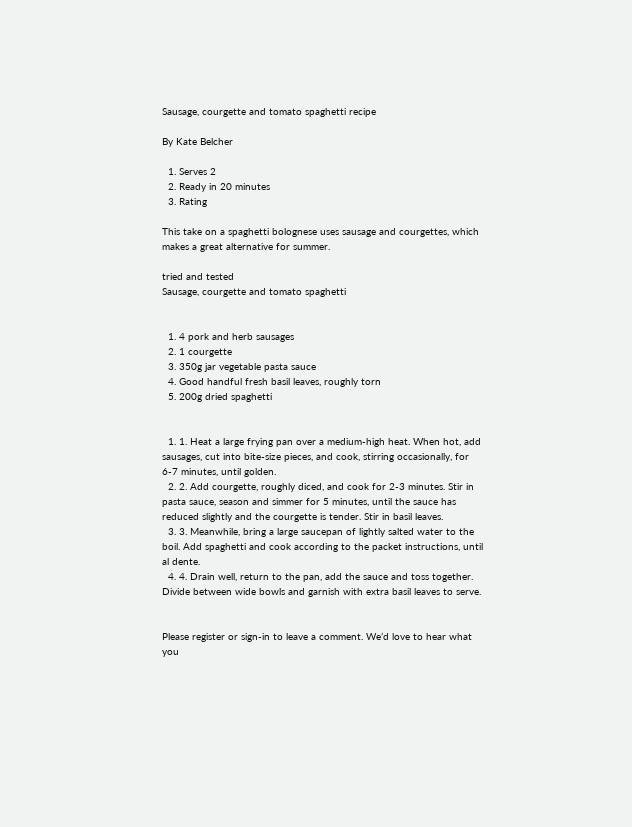Sausage, courgette and tomato spaghetti recipe

By Kate Belcher

  1. Serves 2
  2. Ready in 20 minutes
  3. Rating

This take on a spaghetti bolognese uses sausage and courgettes, which makes a great alternative for summer.

tried and tested
Sausage, courgette and tomato spaghetti


  1. 4 pork and herb sausages
  2. 1 courgette
  3. 350g jar vegetable pasta sauce
  4. Good handful fresh basil leaves, roughly torn
  5. 200g dried spaghetti


  1. 1. Heat a large frying pan over a medium-high heat. When hot, add sausages, cut into bite-size pieces, and cook, stirring occasionally, for 6-7 minutes, until golden.
  2. 2. Add courgette, roughly diced, and cook for 2-3 minutes. Stir in pasta sauce, season and simmer for 5 minutes, until the sauce has reduced slightly and the courgette is tender. Stir in basil leaves.
  3. 3. Meanwhile, bring a large saucepan of lightly salted water to the boil. Add spaghetti and cook according to the packet instructions, until al dente.
  4. 4. Drain well, return to the pan, add the sauce and toss together. Divide between wide bowls and garnish with extra basil leaves to serve.


Please register or sign-in to leave a comment. We’d love to hear what you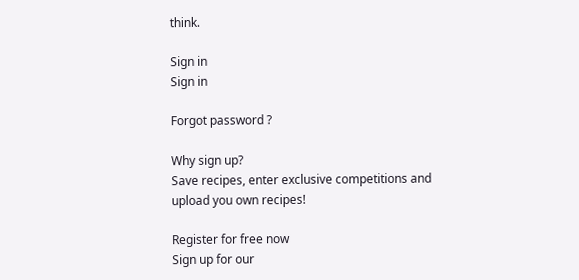think.

Sign in
Sign in

Forgot password ?

Why sign up?
Save recipes, enter exclusive competitions and upload you own recipes!

Register for free now
Sign up for our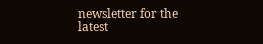newsletter for the latest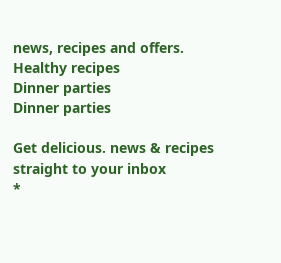news, recipes and offers.
Healthy recipes
Dinner parties
Dinner parties

Get delicious. news & recipes straight to your inbox
*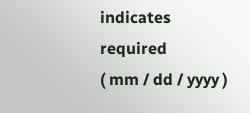indicates required
( mm / dd / yyyy )